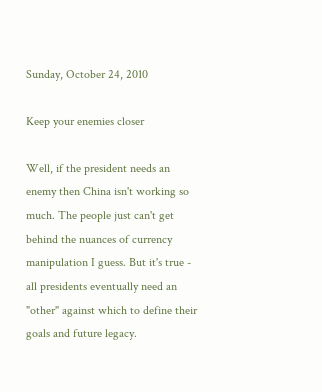Sunday, October 24, 2010

Keep your enemies closer

Well, if the president needs an enemy then China isn't working so much. The people just can't get behind the nuances of currency manipulation I guess. But it's true - all presidents eventually need an "other" against which to define their goals and future legacy.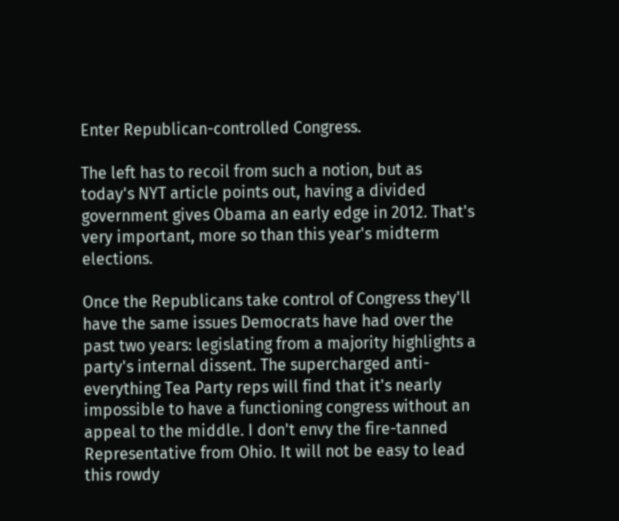Enter Republican-controlled Congress.

The left has to recoil from such a notion, but as today's NYT article points out, having a divided government gives Obama an early edge in 2012. That's very important, more so than this year's midterm elections.

Once the Republicans take control of Congress they'll have the same issues Democrats have had over the past two years: legislating from a majority highlights a party's internal dissent. The supercharged anti-everything Tea Party reps will find that it's nearly impossible to have a functioning congress without an appeal to the middle. I don't envy the fire-tanned Representative from Ohio. It will not be easy to lead this rowdy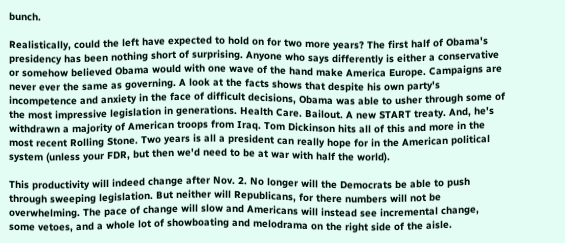bunch.

Realistically, could the left have expected to hold on for two more years? The first half of Obama's presidency has been nothing short of surprising. Anyone who says differently is either a conservative or somehow believed Obama would with one wave of the hand make America Europe. Campaigns are never ever the same as governing. A look at the facts shows that despite his own party's incompetence and anxiety in the face of difficult decisions, Obama was able to usher through some of the most impressive legislation in generations. Health Care. Bailout. A new START treaty. And, he's withdrawn a majority of American troops from Iraq. Tom Dickinson hits all of this and more in the most recent Rolling Stone. Two years is all a president can really hope for in the American political system (unless your FDR, but then we'd need to be at war with half the world).

This productivity will indeed change after Nov. 2. No longer will the Democrats be able to push through sweeping legislation. But neither will Republicans, for there numbers will not be overwhelming. The pace of change will slow and Americans will instead see incremental change, some vetoes, and a whole lot of showboating and melodrama on the right side of the aisle.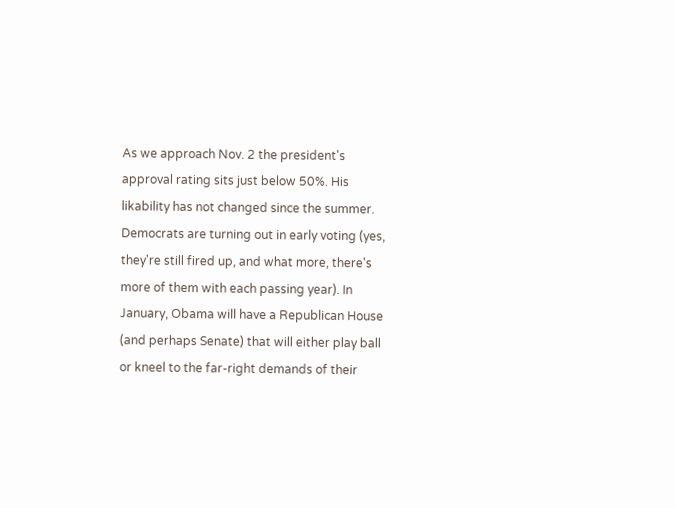As we approach Nov. 2 the president's approval rating sits just below 50%. His likability has not changed since the summer. Democrats are turning out in early voting (yes, they're still fired up, and what more, there's more of them with each passing year). In January, Obama will have a Republican House (and perhaps Senate) that will either play ball or kneel to the far-right demands of their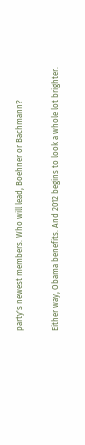party's newest members. Who will lead, Boehner or Bachmann?

Either way, Obama benefits. And 2012 begins to look a whole lot brighter.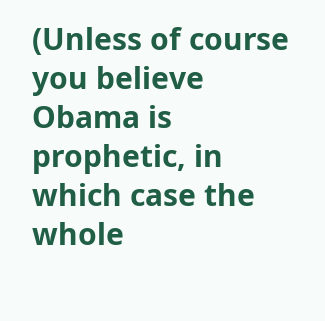(Unless of course you believe Obama is prophetic, in which case the whole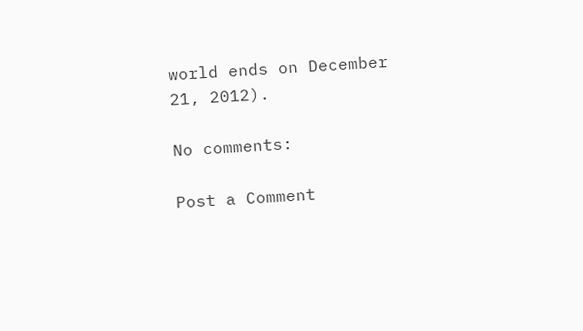world ends on December 21, 2012).

No comments:

Post a Comment